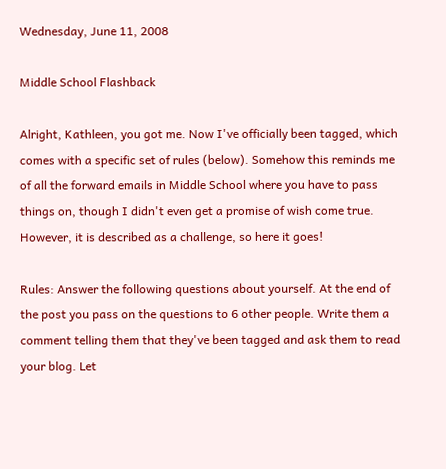Wednesday, June 11, 2008

Middle School Flashback

Alright, Kathleen, you got me. Now I've officially been tagged, which comes with a specific set of rules (below). Somehow this reminds me of all the forward emails in Middle School where you have to pass things on, though I didn't even get a promise of wish come true. However, it is described as a challenge, so here it goes!

Rules: Answer the following questions about yourself. At the end of the post you pass on the questions to 6 other people. Write them a comment telling them that they've been tagged and ask them to read your blog. Let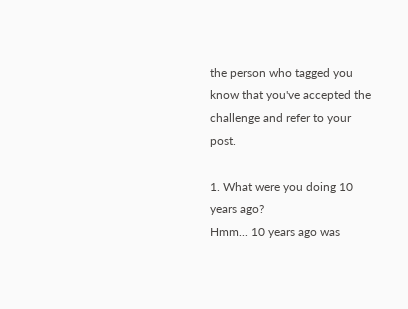the person who tagged you know that you've accepted the challenge and refer to your post.

1. What were you doing 10 years ago?
Hmm... 10 years ago was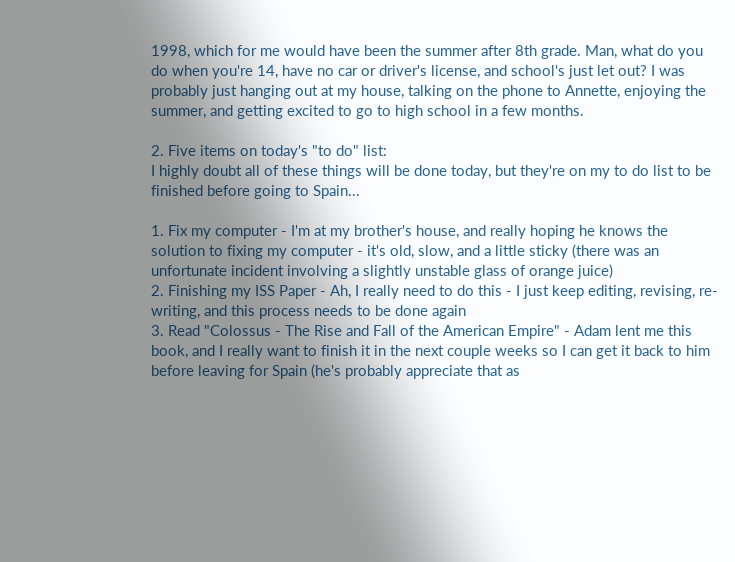1998, which for me would have been the summer after 8th grade. Man, what do you do when you're 14, have no car or driver's license, and school's just let out? I was probably just hanging out at my house, talking on the phone to Annette, enjoying the summer, and getting excited to go to high school in a few months.

2. Five items on today's "to do" list:
I highly doubt all of these things will be done today, but they're on my to do list to be finished before going to Spain...

1. Fix my computer - I'm at my brother's house, and really hoping he knows the solution to fixing my computer - it's old, slow, and a little sticky (there was an unfortunate incident involving a slightly unstable glass of orange juice)
2. Finishing my ISS Paper - Ah, I really need to do this - I just keep editing, revising, re-writing, and this process needs to be done again
3. Read "Colossus - The Rise and Fall of the American Empire" - Adam lent me this book, and I really want to finish it in the next couple weeks so I can get it back to him before leaving for Spain (he's probably appreciate that as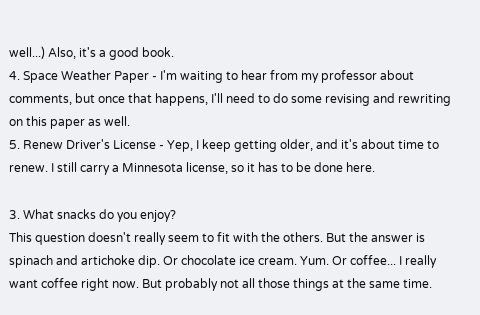well...) Also, it's a good book.
4. Space Weather Paper - I'm waiting to hear from my professor about comments, but once that happens, I'll need to do some revising and rewriting on this paper as well.
5. Renew Driver's License - Yep, I keep getting older, and it's about time to renew. I still carry a Minnesota license, so it has to be done here.

3. What snacks do you enjoy?
This question doesn't really seem to fit with the others. But the answer is spinach and artichoke dip. Or chocolate ice cream. Yum. Or coffee... I really want coffee right now. But probably not all those things at the same time.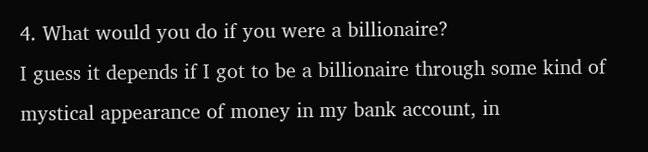4. What would you do if you were a billionaire?
I guess it depends if I got to be a billionaire through some kind of mystical appearance of money in my bank account, in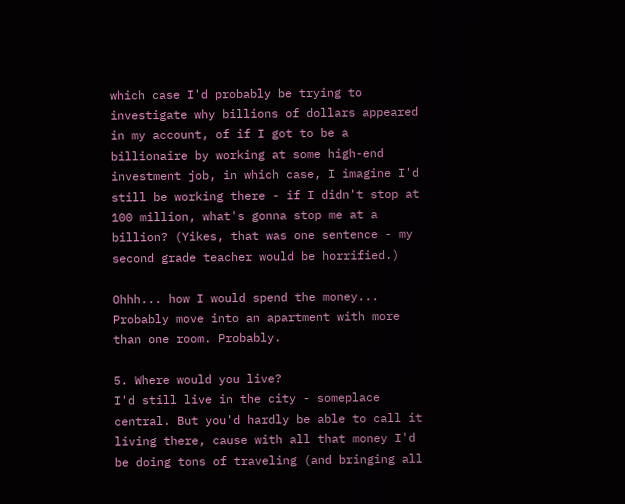which case I'd probably be trying to investigate why billions of dollars appeared in my account, of if I got to be a billionaire by working at some high-end investment job, in which case, I imagine I'd still be working there - if I didn't stop at 100 million, what's gonna stop me at a billion? (Yikes, that was one sentence - my second grade teacher would be horrified.)

Ohhh... how I would spend the money... Probably move into an apartment with more than one room. Probably.

5. Where would you live?
I'd still live in the city - someplace central. But you'd hardly be able to call it living there, cause with all that money I'd be doing tons of traveling (and bringing all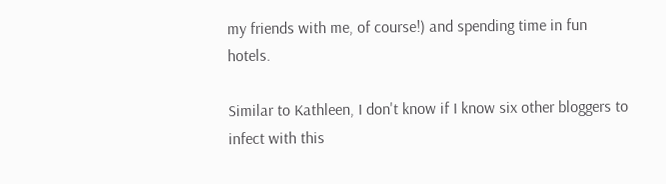my friends with me, of course!) and spending time in fun hotels.

Similar to Kathleen, I don't know if I know six other bloggers to infect with this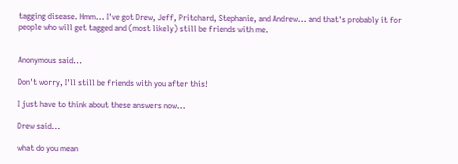tagging disease. Hmm... I've got Drew, Jeff, Pritchard, Stephanie, and Andrew... and that's probably it for people who will get tagged and (most likely) still be friends with me.


Anonymous said...

Don't worry, I'll still be friends with you after this!

I just have to think about these answers now...

Drew said...

what do you mean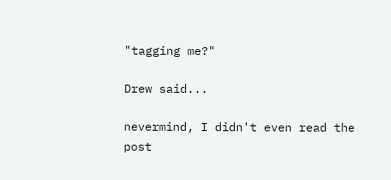"tagging me?"

Drew said...

nevermind, I didn't even read the post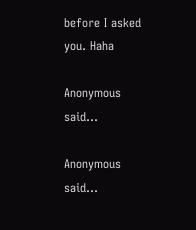before I asked you. Haha

Anonymous said...

Anonymous said...